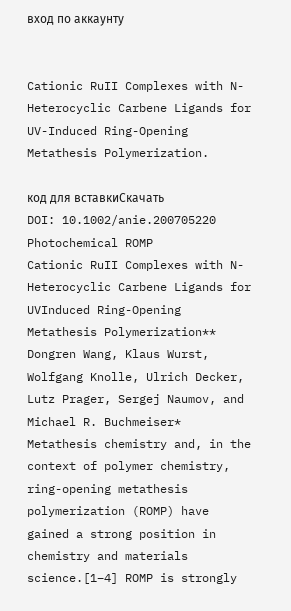вход по аккаунту


Cationic RuII Complexes with N-Heterocyclic Carbene Ligands for UV-Induced Ring-Opening Metathesis Polymerization.

код для вставкиСкачать
DOI: 10.1002/anie.200705220
Photochemical ROMP
Cationic RuII Complexes with N-Heterocyclic Carbene Ligands for UVInduced Ring-Opening Metathesis Polymerization**
Dongren Wang, Klaus Wurst, Wolfgang Knolle, Ulrich Decker, Lutz Prager, Sergej Naumov, and
Michael R. Buchmeiser*
Metathesis chemistry and, in the context of polymer chemistry, ring-opening metathesis polymerization (ROMP) have
gained a strong position in chemistry and materials science.[1–4] ROMP is strongly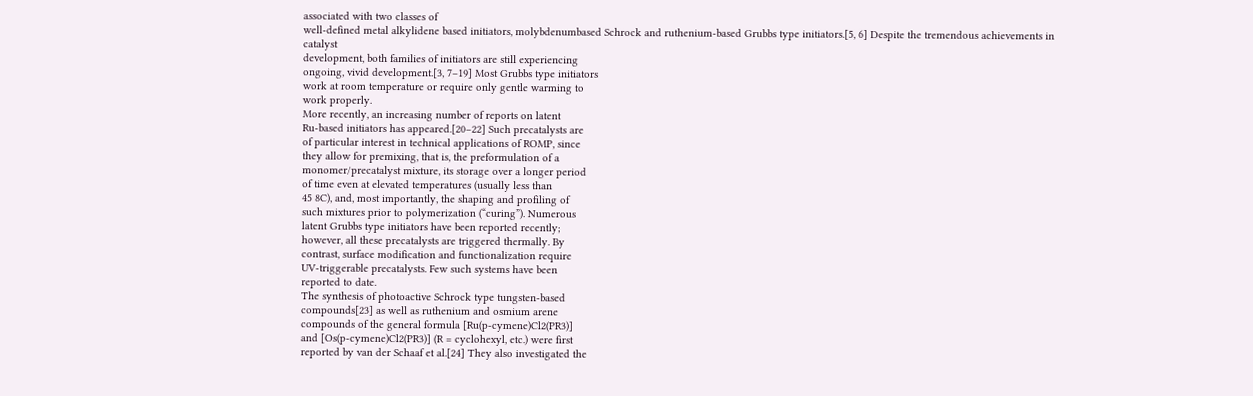associated with two classes of
well-defined metal alkylidene based initiators, molybdenumbased Schrock and ruthenium-based Grubbs type initiators.[5, 6] Despite the tremendous achievements in catalyst
development, both families of initiators are still experiencing
ongoing, vivid development.[3, 7–19] Most Grubbs type initiators
work at room temperature or require only gentle warming to
work properly.
More recently, an increasing number of reports on latent
Ru-based initiators has appeared.[20–22] Such precatalysts are
of particular interest in technical applications of ROMP, since
they allow for premixing, that is, the preformulation of a
monomer/precatalyst mixture, its storage over a longer period
of time even at elevated temperatures (usually less than
45 8C), and, most importantly, the shaping and profiling of
such mixtures prior to polymerization (“curing”). Numerous
latent Grubbs type initiators have been reported recently;
however, all these precatalysts are triggered thermally. By
contrast, surface modification and functionalization require
UV-triggerable precatalysts. Few such systems have been
reported to date.
The synthesis of photoactive Schrock type tungsten-based
compounds[23] as well as ruthenium and osmium arene
compounds of the general formula [Ru(p-cymene)Cl2(PR3)]
and [Os(p-cymene)Cl2(PR3)] (R = cyclohexyl, etc.) were first
reported by van der Schaaf et al.[24] They also investigated the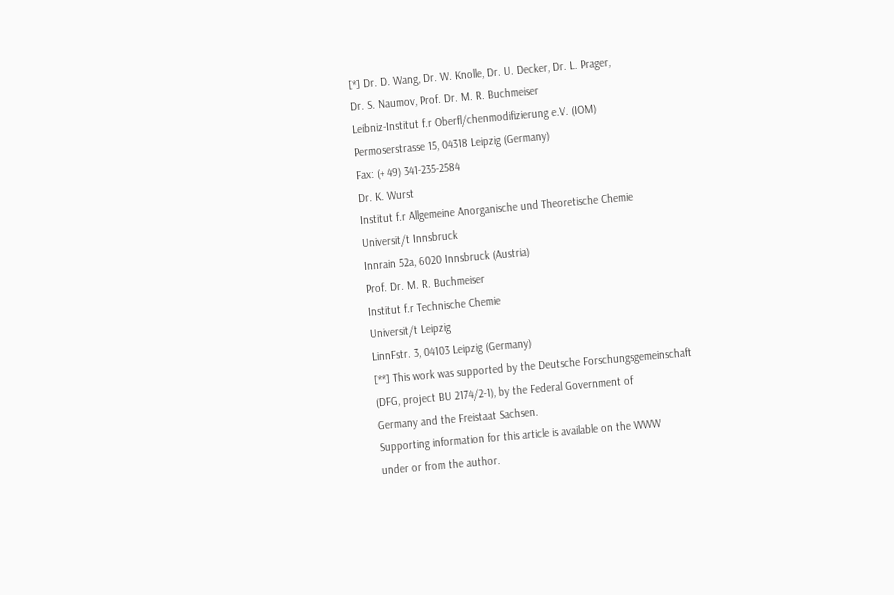[*] Dr. D. Wang, Dr. W. Knolle, Dr. U. Decker, Dr. L. Prager,
Dr. S. Naumov, Prof. Dr. M. R. Buchmeiser
Leibniz-Institut f.r Oberfl/chenmodifizierung e.V. (IOM)
Permoserstrasse 15, 04318 Leipzig (Germany)
Fax: (+ 49) 341-235-2584
Dr. K. Wurst
Institut f.r Allgemeine Anorganische und Theoretische Chemie
Universit/t Innsbruck
Innrain 52a, 6020 Innsbruck (Austria)
Prof. Dr. M. R. Buchmeiser
Institut f.r Technische Chemie
Universit/t Leipzig
LinnFstr. 3, 04103 Leipzig (Germany)
[**] This work was supported by the Deutsche Forschungsgemeinschaft
(DFG, project BU 2174/2-1), by the Federal Government of
Germany and the Freistaat Sachsen.
Supporting information for this article is available on the WWW
under or from the author.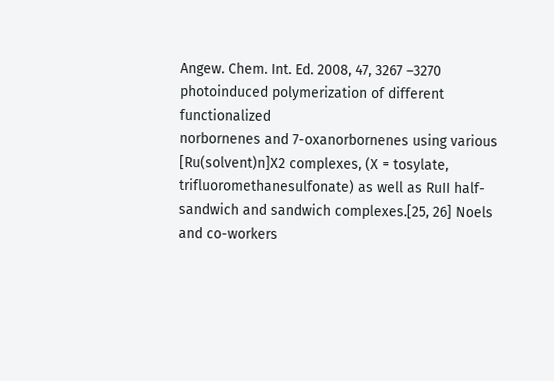Angew. Chem. Int. Ed. 2008, 47, 3267 –3270
photoinduced polymerization of different functionalized
norbornenes and 7-oxanorbornenes using various [Ru(solvent)n]X2 complexes, (X = tosylate, trifluoromethanesulfonate) as well as RuII half-sandwich and sandwich complexes.[25, 26] Noels and co-workers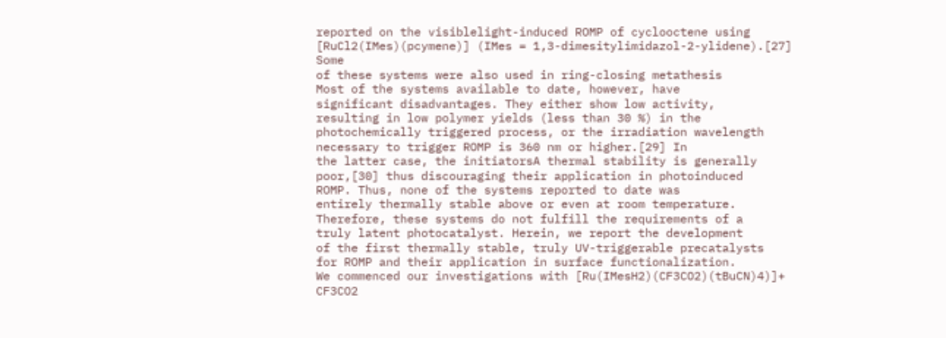reported on the visiblelight-induced ROMP of cyclooctene using [RuCl2(IMes)(pcymene)] (IMes = 1,3-dimesitylimidazol-2-ylidene).[27] Some
of these systems were also used in ring-closing metathesis
Most of the systems available to date, however, have
significant disadvantages. They either show low activity,
resulting in low polymer yields (less than 30 %) in the
photochemically triggered process, or the irradiation wavelength necessary to trigger ROMP is 360 nm or higher.[29] In
the latter case, the initiatorsA thermal stability is generally
poor,[30] thus discouraging their application in photoinduced
ROMP. Thus, none of the systems reported to date was
entirely thermally stable above or even at room temperature.
Therefore, these systems do not fulfill the requirements of a
truly latent photocatalyst. Herein, we report the development
of the first thermally stable, truly UV-triggerable precatalysts
for ROMP and their application in surface functionalization.
We commenced our investigations with [Ru(IMesH2)(CF3CO2)(tBuCN)4)]+ CF3CO2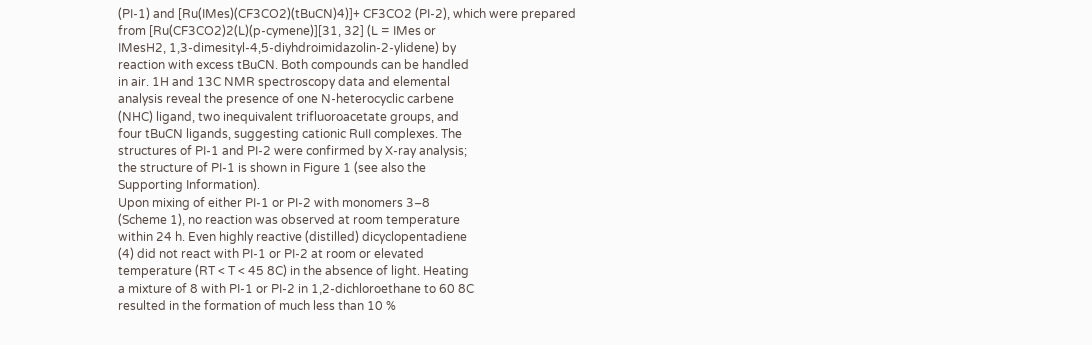(PI-1) and [Ru(IMes)(CF3CO2)(tBuCN)4)]+ CF3CO2 (PI-2), which were prepared
from [Ru(CF3CO2)2(L)(p-cymene)][31, 32] (L = IMes or
IMesH2, 1,3-dimesityl-4,5-diyhdroimidazolin-2-ylidene) by
reaction with excess tBuCN. Both compounds can be handled
in air. 1H and 13C NMR spectroscopy data and elemental
analysis reveal the presence of one N-heterocyclic carbene
(NHC) ligand, two inequivalent trifluoroacetate groups, and
four tBuCN ligands, suggesting cationic RuII complexes. The
structures of PI-1 and PI-2 were confirmed by X-ray analysis;
the structure of PI-1 is shown in Figure 1 (see also the
Supporting Information).
Upon mixing of either PI-1 or PI-2 with monomers 3–8
(Scheme 1), no reaction was observed at room temperature
within 24 h. Even highly reactive (distilled) dicyclopentadiene
(4) did not react with PI-1 or PI-2 at room or elevated
temperature (RT < T < 45 8C) in the absence of light. Heating
a mixture of 8 with PI-1 or PI-2 in 1,2-dichloroethane to 60 8C
resulted in the formation of much less than 10 %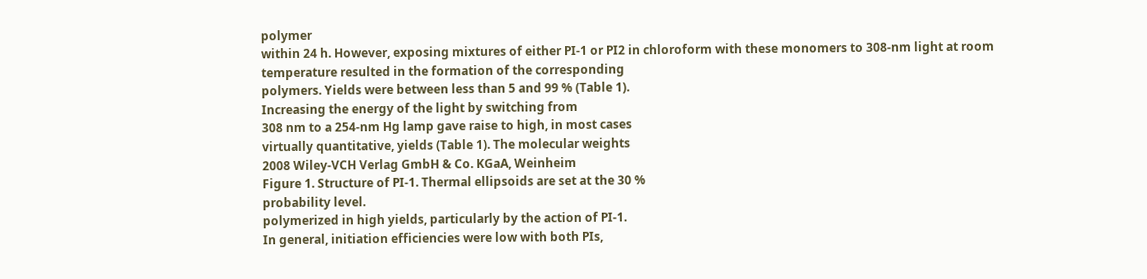polymer
within 24 h. However, exposing mixtures of either PI-1 or PI2 in chloroform with these monomers to 308-nm light at room
temperature resulted in the formation of the corresponding
polymers. Yields were between less than 5 and 99 % (Table 1).
Increasing the energy of the light by switching from
308 nm to a 254-nm Hg lamp gave raise to high, in most cases
virtually quantitative, yields (Table 1). The molecular weights
2008 Wiley-VCH Verlag GmbH & Co. KGaA, Weinheim
Figure 1. Structure of PI-1. Thermal ellipsoids are set at the 30 %
probability level.
polymerized in high yields, particularly by the action of PI-1.
In general, initiation efficiencies were low with both PIs,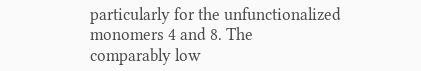particularly for the unfunctionalized monomers 4 and 8. The
comparably low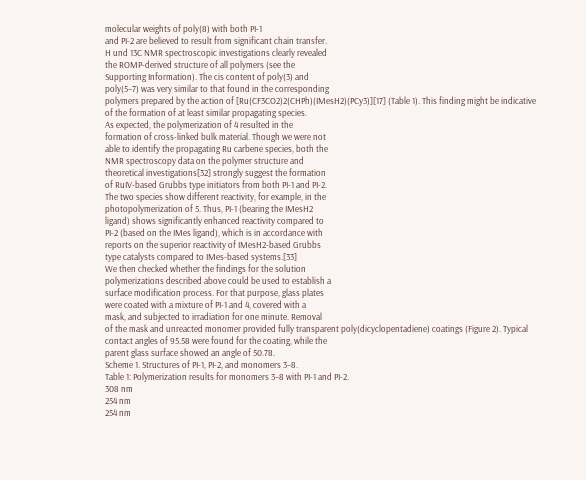molecular weights of poly(8) with both PI-1
and PI-2 are believed to result from significant chain transfer.
H und 13C NMR spectroscopic investigations clearly revealed
the ROMP-derived structure of all polymers (see the
Supporting Information). The cis content of poly(3) and
poly(5–7) was very similar to that found in the corresponding
polymers prepared by the action of [Ru(CF3CO2)2(CHPh)(IMesH2)(PCy3)][17] (Table 1). This finding might be indicative
of the formation of at least similar propagating species.
As expected, the polymerization of 4 resulted in the
formation of cross-linked bulk material. Though we were not
able to identify the propagating Ru carbene species, both the
NMR spectroscopy data on the polymer structure and
theoretical investigations[32] strongly suggest the formation
of RuIV-based Grubbs type initiators from both PI-1 and PI-2.
The two species show different reactivity, for example, in the
photopolymerization of 5. Thus, PI-1 (bearing the IMesH2
ligand) shows significantly enhanced reactivity compared to
PI-2 (based on the IMes ligand), which is in accordance with
reports on the superior reactivity of IMesH2-based Grubbs
type catalysts compared to IMes-based systems.[33]
We then checked whether the findings for the solution
polymerizations described above could be used to establish a
surface modification process. For that purpose, glass plates
were coated with a mixture of PI-1 and 4, covered with a
mask, and subjected to irradiation for one minute. Removal
of the mask and unreacted monomer provided fully transparent poly(dicyclopentadiene) coatings (Figure 2). Typical
contact angles of 95.58 were found for the coating, while the
parent glass surface showed an angle of 50.78.
Scheme 1. Structures of PI-1, PI-2, and monomers 3–8.
Table 1: Polymerization results for monomers 3–8 with PI-1 and PI-2.
308 nm
254 nm
254 nm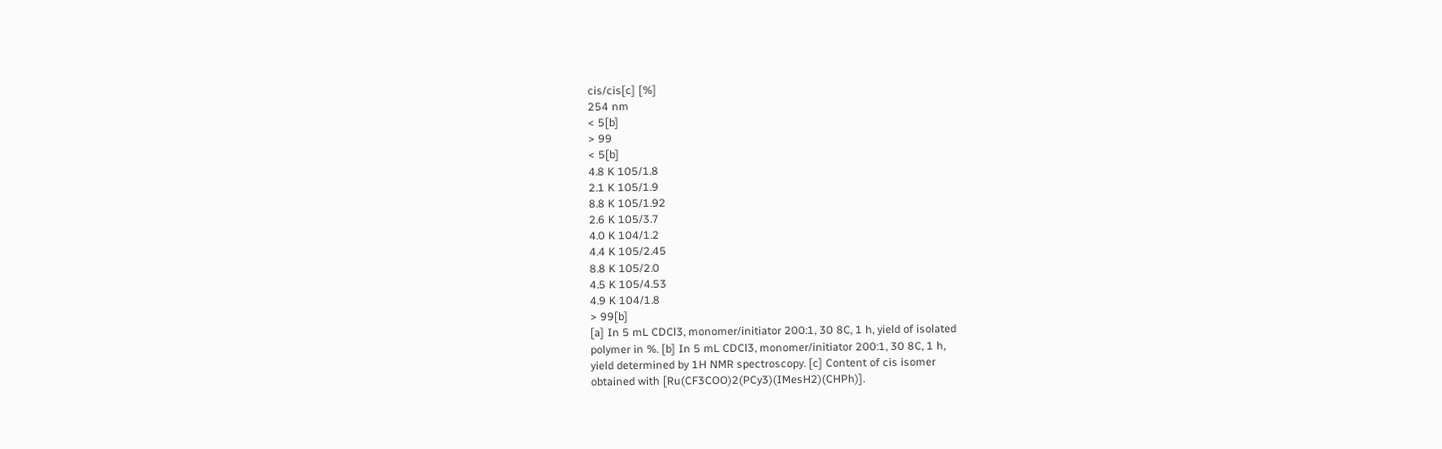cis/cis[c] [%]
254 nm
< 5[b]
> 99
< 5[b]
4.8 K 105/1.8
2.1 K 105/1.9
8.8 K 105/1.92
2.6 K 105/3.7
4.0 K 104/1.2
4.4 K 105/2.45
8.8 K 105/2.0
4.5 K 105/4.53
4.9 K 104/1.8
> 99[b]
[a] In 5 mL CDCl3, monomer/initiator 200:1, 30 8C, 1 h, yield of isolated
polymer in %. [b] In 5 mL CDCl3, monomer/initiator 200:1, 30 8C, 1 h,
yield determined by 1H NMR spectroscopy. [c] Content of cis isomer
obtained with [Ru(CF3COO)2(PCy3)(IMesH2)(CHPh)].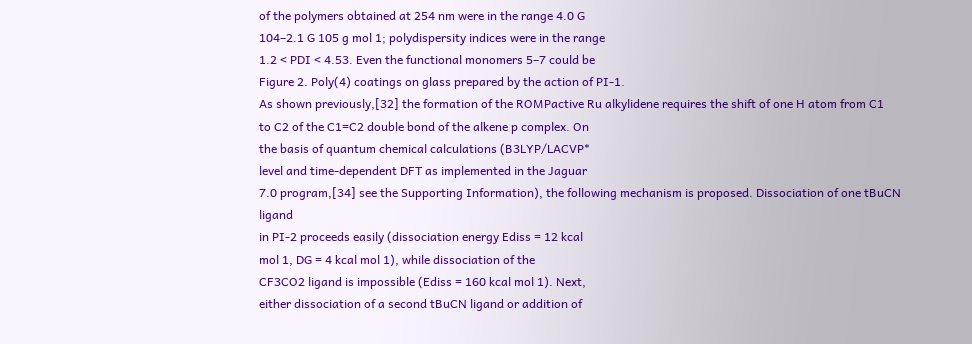of the polymers obtained at 254 nm were in the range 4.0 G
104–2.1 G 105 g mol 1; polydispersity indices were in the range
1.2 < PDI < 4.53. Even the functional monomers 5–7 could be
Figure 2. Poly(4) coatings on glass prepared by the action of PI-1.
As shown previously,[32] the formation of the ROMPactive Ru alkylidene requires the shift of one H atom from C1
to C2 of the C1=C2 double bond of the alkene p complex. On
the basis of quantum chemical calculations (B3LYP/LACVP*
level and time-dependent DFT as implemented in the Jaguar
7.0 program,[34] see the Supporting Information), the following mechanism is proposed. Dissociation of one tBuCN ligand
in PI-2 proceeds easily (dissociation energy Ediss = 12 kcal
mol 1, DG = 4 kcal mol 1), while dissociation of the
CF3CO2 ligand is impossible (Ediss = 160 kcal mol 1). Next,
either dissociation of a second tBuCN ligand or addition of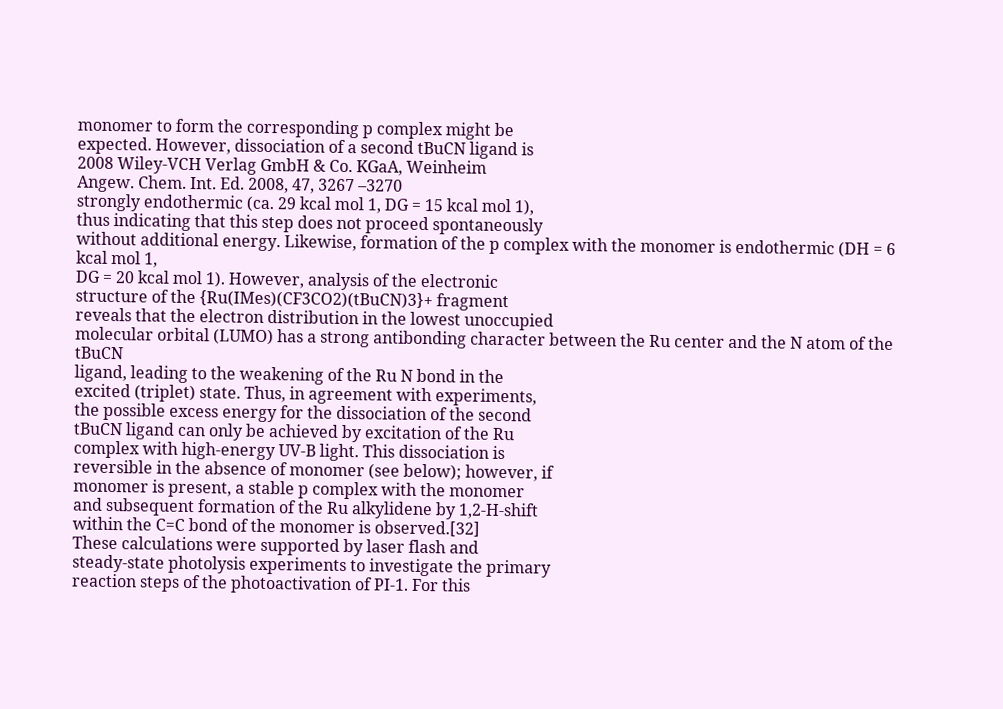monomer to form the corresponding p complex might be
expected. However, dissociation of a second tBuCN ligand is
2008 Wiley-VCH Verlag GmbH & Co. KGaA, Weinheim
Angew. Chem. Int. Ed. 2008, 47, 3267 –3270
strongly endothermic (ca. 29 kcal mol 1, DG = 15 kcal mol 1),
thus indicating that this step does not proceed spontaneously
without additional energy. Likewise, formation of the p complex with the monomer is endothermic (DH = 6 kcal mol 1,
DG = 20 kcal mol 1). However, analysis of the electronic
structure of the {Ru(IMes)(CF3CO2)(tBuCN)3}+ fragment
reveals that the electron distribution in the lowest unoccupied
molecular orbital (LUMO) has a strong antibonding character between the Ru center and the N atom of the tBuCN
ligand, leading to the weakening of the Ru N bond in the
excited (triplet) state. Thus, in agreement with experiments,
the possible excess energy for the dissociation of the second
tBuCN ligand can only be achieved by excitation of the Ru
complex with high-energy UV-B light. This dissociation is
reversible in the absence of monomer (see below); however, if
monomer is present, a stable p complex with the monomer
and subsequent formation of the Ru alkylidene by 1,2-H-shift
within the C=C bond of the monomer is observed.[32]
These calculations were supported by laser flash and
steady-state photolysis experiments to investigate the primary
reaction steps of the photoactivation of PI-1. For this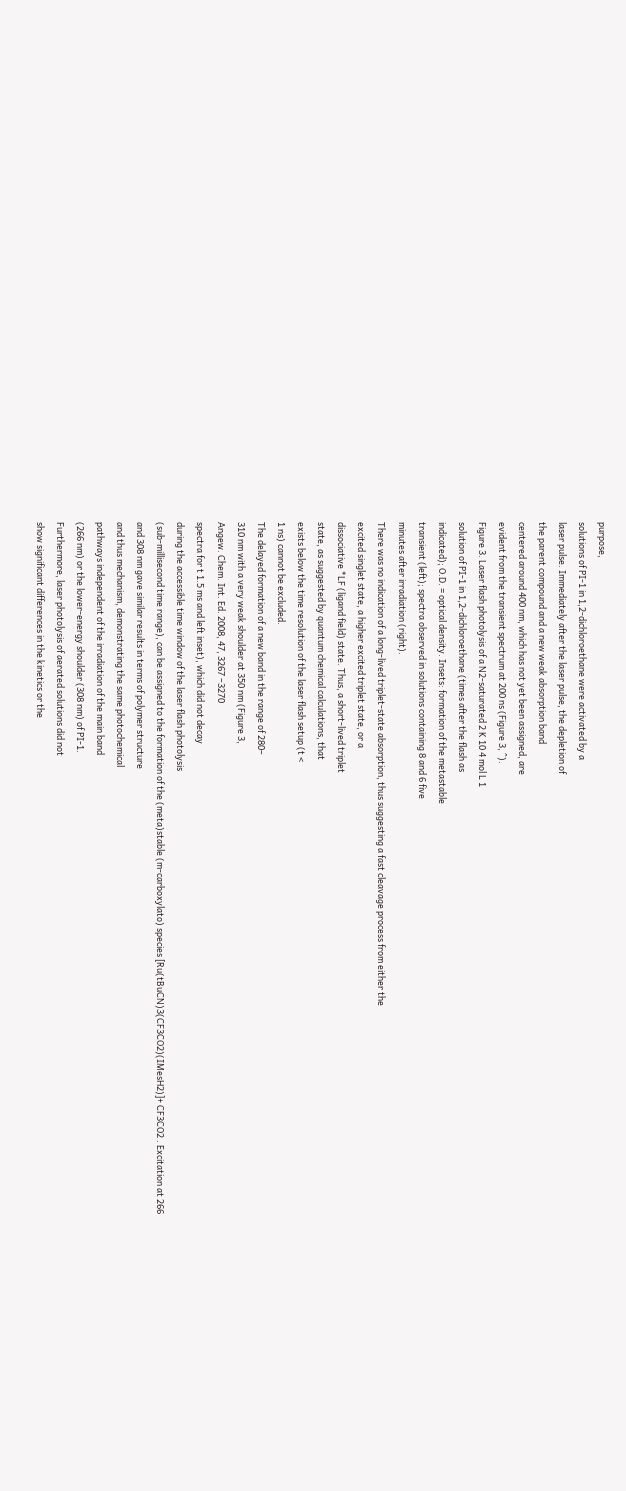purpose,
solutions of PI-1 in 1,2-dichloroethane were activated by a
laser pulse. Immediately after the laser pulse, the depletion of
the parent compound and a new weak absorption band
centered around 400 nm, which has not yet been assigned, are
evident from the transient spectrum at 200 ns (Figure 3, ^).
Figure 3. Laser flash photolysis of a N2-saturated 2 K 10 4 mol L 1
solution of PI-1 in 1,2-dichloroethane (times after the flash as
indicated); O.D. = optical density. Insets: formation of the metastable
transient (left); spectra observed in solutions containing 8 and 6 five
minutes after irradiation (right).
There was no indication of a long-lived triplet-state absorption, thus suggesting a fast cleavage process from either the
excited singlet state, a higher excited triplet state, or a
dissociative *LF (ligand field) state. Thus, a short-lived triplet
state, as suggested by quantum chemical calculations, that
exists below the time resolution of the laser flash setup (t <
1 ns) cannot be excluded.
The delayed formation of a new band in the range of 280–
310 nm with a very weak shoulder at 350 nm (Figure 3,
Angew. Chem. Int. Ed. 2008, 47, 3267 –3270
spectra for t 1.5 ms and left inset), which did not decay
during the accessible time window of the laser flash photolysis
(sub-millisecond time range), can be assigned to the formation of the (meta)stable (m-carboxylato) species [Ru(tBuCN)3(CF3CO2)(IMesH2)]+ CF3CO2 . Excitation at 266
and 308 nm gave similar results in terms of polymer structure
and thus mechanism, demonstrating the same photochemical
pathways independent of the irradiation of the main band
(266 nm) or the lower-energy shoulder (308 nm) of PI-1.
Furthermore, laser photolysis of aerated solutions did not
show significant differences in the kinetics or the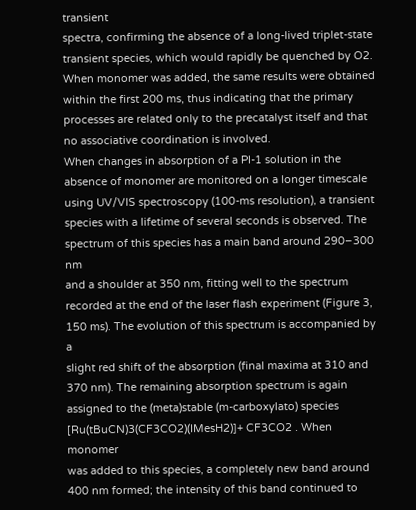transient
spectra, confirming the absence of a long-lived triplet-state
transient species, which would rapidly be quenched by O2.
When monomer was added, the same results were obtained
within the first 200 ms, thus indicating that the primary
processes are related only to the precatalyst itself and that
no associative coordination is involved.
When changes in absorption of a PI-1 solution in the
absence of monomer are monitored on a longer timescale
using UV/VIS spectroscopy (100-ms resolution), a transient
species with a lifetime of several seconds is observed. The
spectrum of this species has a main band around 290–300 nm
and a shoulder at 350 nm, fitting well to the spectrum
recorded at the end of the laser flash experiment (Figure 3,
150 ms). The evolution of this spectrum is accompanied by a
slight red shift of the absorption (final maxima at 310 and
370 nm). The remaining absorption spectrum is again
assigned to the (meta)stable (m-carboxylato) species [Ru(tBuCN)3(CF3CO2)(IMesH2)]+ CF3CO2 . When monomer
was added to this species, a completely new band around
400 nm formed; the intensity of this band continued to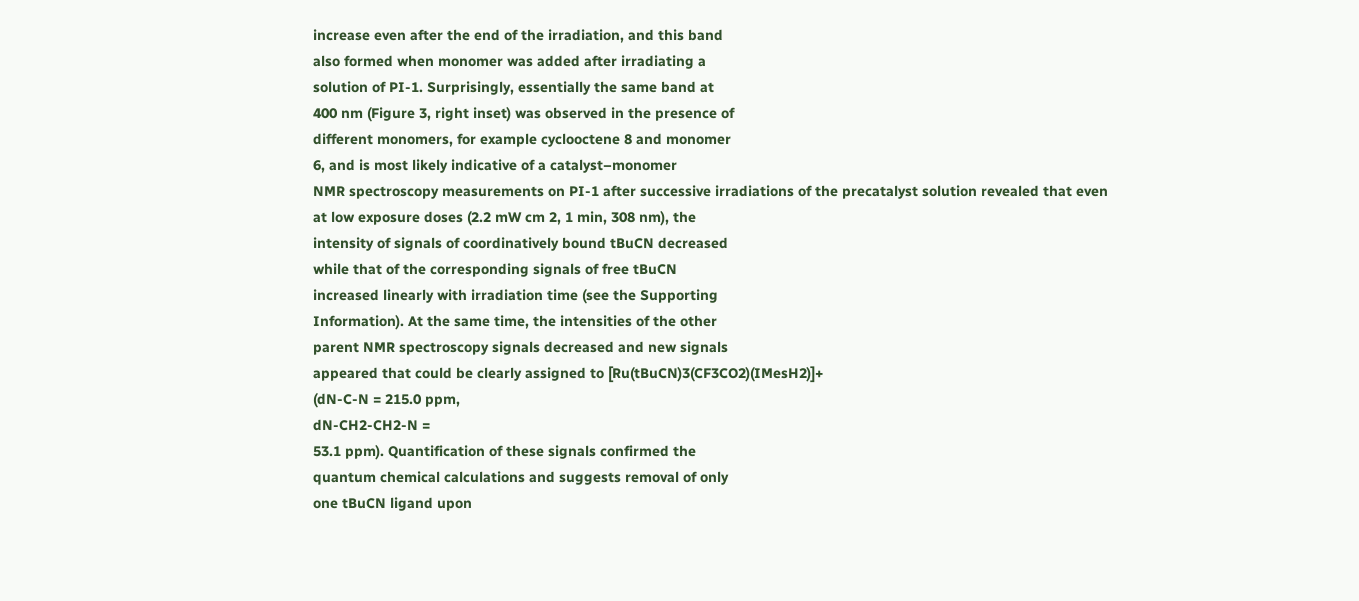increase even after the end of the irradiation, and this band
also formed when monomer was added after irradiating a
solution of PI-1. Surprisingly, essentially the same band at
400 nm (Figure 3, right inset) was observed in the presence of
different monomers, for example cyclooctene 8 and monomer
6, and is most likely indicative of a catalyst–monomer
NMR spectroscopy measurements on PI-1 after successive irradiations of the precatalyst solution revealed that even
at low exposure doses (2.2 mW cm 2, 1 min, 308 nm), the
intensity of signals of coordinatively bound tBuCN decreased
while that of the corresponding signals of free tBuCN
increased linearly with irradiation time (see the Supporting
Information). At the same time, the intensities of the other
parent NMR spectroscopy signals decreased and new signals
appeared that could be clearly assigned to [Ru(tBuCN)3(CF3CO2)(IMesH2)]+
(dN-C-N = 215.0 ppm,
dN-CH2-CH2-N =
53.1 ppm). Quantification of these signals confirmed the
quantum chemical calculations and suggests removal of only
one tBuCN ligand upon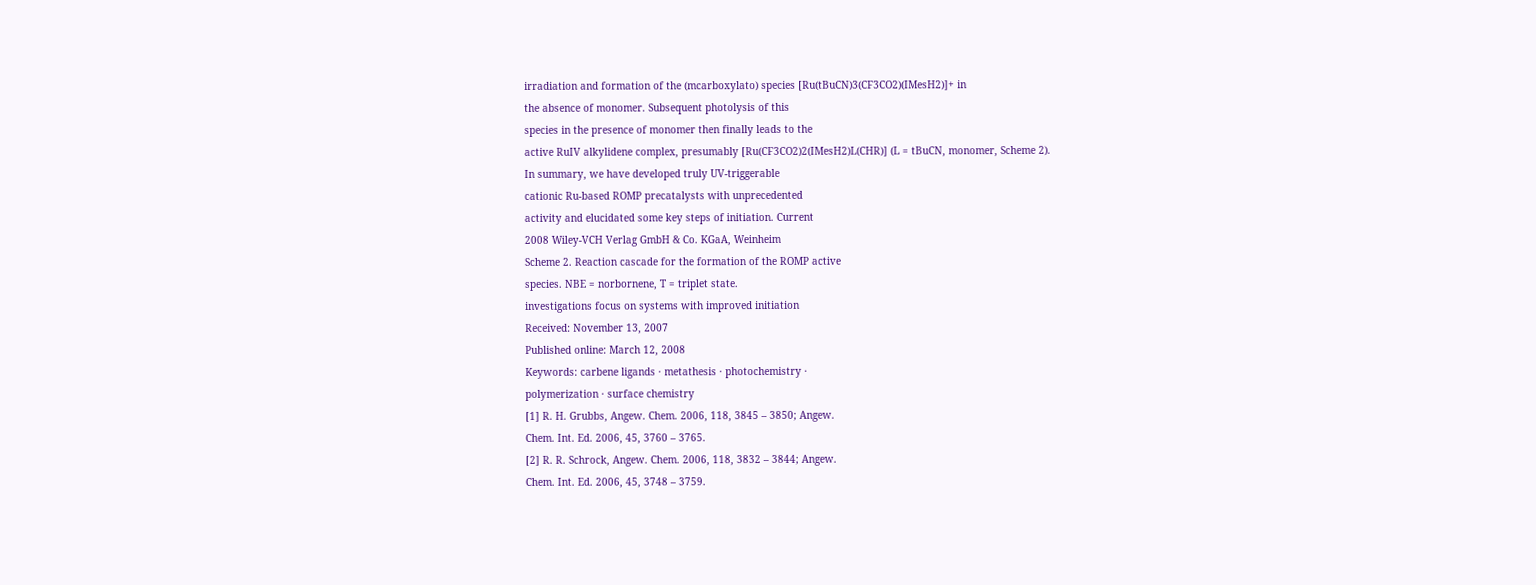irradiation and formation of the (mcarboxylato) species [Ru(tBuCN)3(CF3CO2)(IMesH2)]+ in
the absence of monomer. Subsequent photolysis of this
species in the presence of monomer then finally leads to the
active RuIV alkylidene complex, presumably [Ru(CF3CO2)2(IMesH2)L(CHR)] (L = tBuCN, monomer, Scheme 2).
In summary, we have developed truly UV-triggerable
cationic Ru-based ROMP precatalysts with unprecedented
activity and elucidated some key steps of initiation. Current
2008 Wiley-VCH Verlag GmbH & Co. KGaA, Weinheim
Scheme 2. Reaction cascade for the formation of the ROMP active
species. NBE = norbornene, T = triplet state.
investigations focus on systems with improved initiation
Received: November 13, 2007
Published online: March 12, 2008
Keywords: carbene ligands · metathesis · photochemistry ·
polymerization · surface chemistry
[1] R. H. Grubbs, Angew. Chem. 2006, 118, 3845 – 3850; Angew.
Chem. Int. Ed. 2006, 45, 3760 – 3765.
[2] R. R. Schrock, Angew. Chem. 2006, 118, 3832 – 3844; Angew.
Chem. Int. Ed. 2006, 45, 3748 – 3759.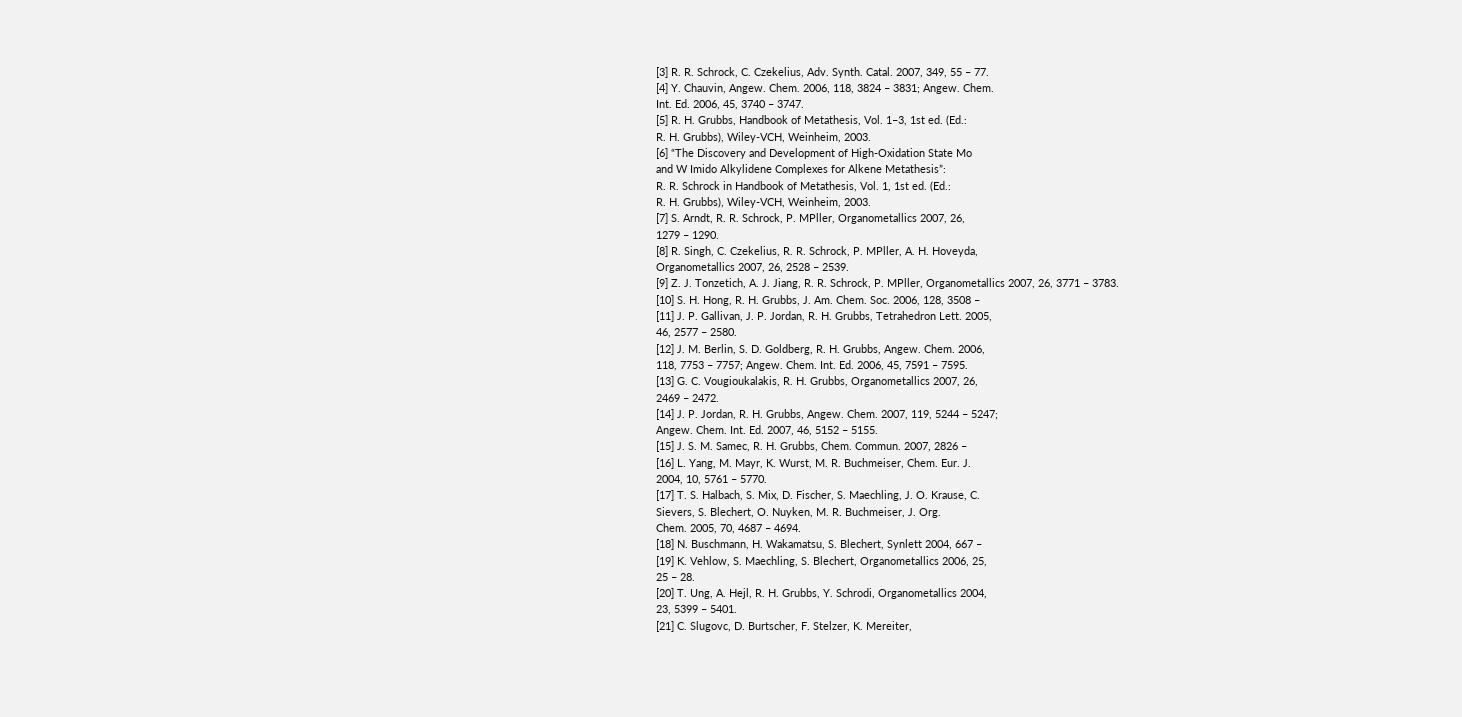[3] R. R. Schrock, C. Czekelius, Adv. Synth. Catal. 2007, 349, 55 – 77.
[4] Y. Chauvin, Angew. Chem. 2006, 118, 3824 – 3831; Angew. Chem.
Int. Ed. 2006, 45, 3740 – 3747.
[5] R. H. Grubbs, Handbook of Metathesis, Vol. 1–3, 1st ed. (Ed.:
R. H. Grubbs), Wiley-VCH, Weinheim, 2003.
[6] “The Discovery and Development of High-Oxidation State Mo
and W Imido Alkylidene Complexes for Alkene Metathesis”:
R. R. Schrock in Handbook of Metathesis, Vol. 1, 1st ed. (Ed.:
R. H. Grubbs), Wiley-VCH, Weinheim, 2003.
[7] S. Arndt, R. R. Schrock, P. MPller, Organometallics 2007, 26,
1279 – 1290.
[8] R. Singh, C. Czekelius, R. R. Schrock, P. MPller, A. H. Hoveyda,
Organometallics 2007, 26, 2528 – 2539.
[9] Z. J. Tonzetich, A. J. Jiang, R. R. Schrock, P. MPller, Organometallics 2007, 26, 3771 – 3783.
[10] S. H. Hong, R. H. Grubbs, J. Am. Chem. Soc. 2006, 128, 3508 –
[11] J. P. Gallivan, J. P. Jordan, R. H. Grubbs, Tetrahedron Lett. 2005,
46, 2577 – 2580.
[12] J. M. Berlin, S. D. Goldberg, R. H. Grubbs, Angew. Chem. 2006,
118, 7753 – 7757; Angew. Chem. Int. Ed. 2006, 45, 7591 – 7595.
[13] G. C. Vougioukalakis, R. H. Grubbs, Organometallics 2007, 26,
2469 – 2472.
[14] J. P. Jordan, R. H. Grubbs, Angew. Chem. 2007, 119, 5244 – 5247;
Angew. Chem. Int. Ed. 2007, 46, 5152 – 5155.
[15] J. S. M. Samec, R. H. Grubbs, Chem. Commun. 2007, 2826 –
[16] L. Yang, M. Mayr, K. Wurst, M. R. Buchmeiser, Chem. Eur. J.
2004, 10, 5761 – 5770.
[17] T. S. Halbach, S. Mix, D. Fischer, S. Maechling, J. O. Krause, C.
Sievers, S. Blechert, O. Nuyken, M. R. Buchmeiser, J. Org.
Chem. 2005, 70, 4687 – 4694.
[18] N. Buschmann, H. Wakamatsu, S. Blechert, Synlett 2004, 667 –
[19] K. Vehlow, S. Maechling, S. Blechert, Organometallics 2006, 25,
25 – 28.
[20] T. Ung, A. Hejl, R. H. Grubbs, Y. Schrodi, Organometallics 2004,
23, 5399 – 5401.
[21] C. Slugovc, D. Burtscher, F. Stelzer, K. Mereiter,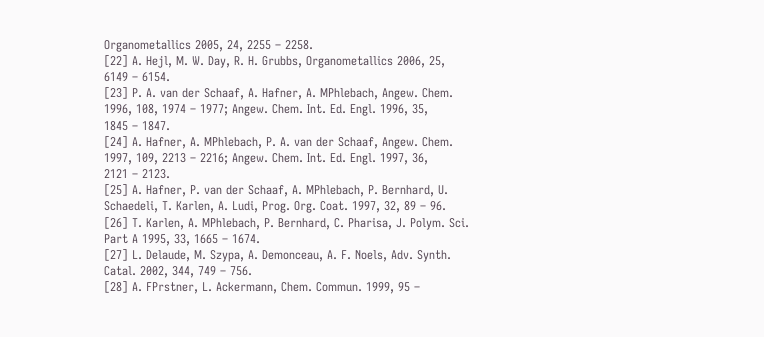Organometallics 2005, 24, 2255 – 2258.
[22] A. Hejl, M. W. Day, R. H. Grubbs, Organometallics 2006, 25,
6149 – 6154.
[23] P. A. van der Schaaf, A. Hafner, A. MPhlebach, Angew. Chem.
1996, 108, 1974 – 1977; Angew. Chem. Int. Ed. Engl. 1996, 35,
1845 – 1847.
[24] A. Hafner, A. MPhlebach, P. A. van der Schaaf, Angew. Chem.
1997, 109, 2213 – 2216; Angew. Chem. Int. Ed. Engl. 1997, 36,
2121 – 2123.
[25] A. Hafner, P. van der Schaaf, A. MPhlebach, P. Bernhard, U.
Schaedeli, T. Karlen, A. Ludi, Prog. Org. Coat. 1997, 32, 89 – 96.
[26] T. Karlen, A. MPhlebach, P. Bernhard, C. Pharisa, J. Polym. Sci.
Part A 1995, 33, 1665 – 1674.
[27] L. Delaude, M. Szypa, A. Demonceau, A. F. Noels, Adv. Synth.
Catal. 2002, 344, 749 – 756.
[28] A. FPrstner, L. Ackermann, Chem. Commun. 1999, 95 –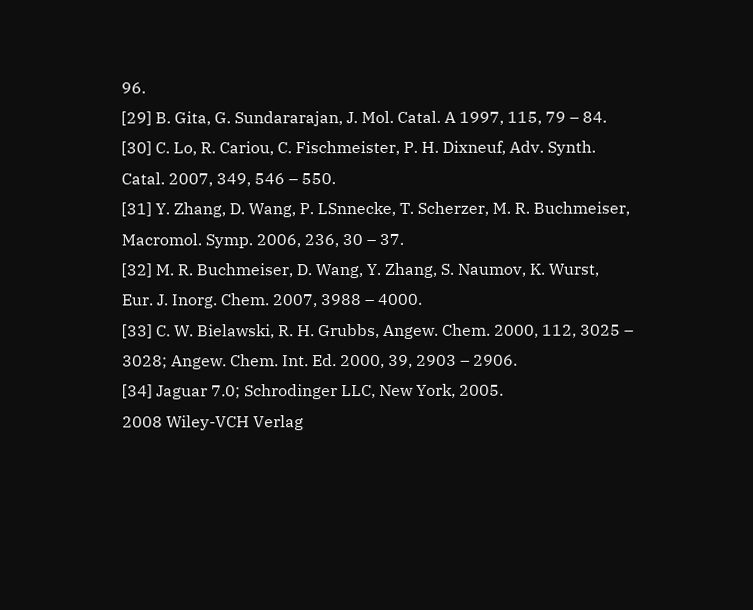96.
[29] B. Gita, G. Sundararajan, J. Mol. Catal. A 1997, 115, 79 – 84.
[30] C. Lo, R. Cariou, C. Fischmeister, P. H. Dixneuf, Adv. Synth.
Catal. 2007, 349, 546 – 550.
[31] Y. Zhang, D. Wang, P. LSnnecke, T. Scherzer, M. R. Buchmeiser,
Macromol. Symp. 2006, 236, 30 – 37.
[32] M. R. Buchmeiser, D. Wang, Y. Zhang, S. Naumov, K. Wurst,
Eur. J. Inorg. Chem. 2007, 3988 – 4000.
[33] C. W. Bielawski, R. H. Grubbs, Angew. Chem. 2000, 112, 3025 –
3028; Angew. Chem. Int. Ed. 2000, 39, 2903 – 2906.
[34] Jaguar 7.0; Schrodinger LLC, New York, 2005.
2008 Wiley-VCH Verlag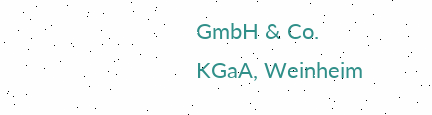GmbH & Co. KGaA, Weinheim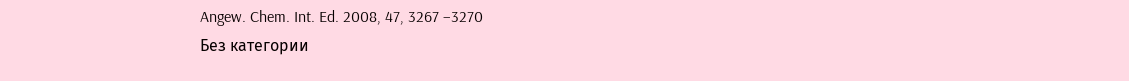Angew. Chem. Int. Ed. 2008, 47, 3267 –3270
Без категории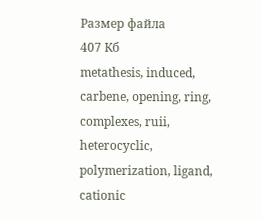Размер файла
407 Кб
metathesis, induced, carbene, opening, ring, complexes, ruii, heterocyclic, polymerization, ligand, cationic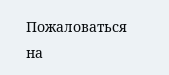Пожаловаться на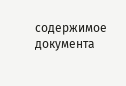содержимое документа